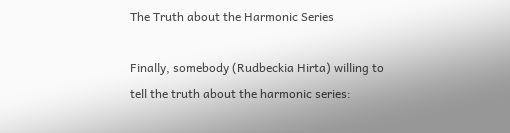The Truth about the Harmonic Series

Finally, somebody (Rudbeckia Hirta) willing to tell the truth about the harmonic series: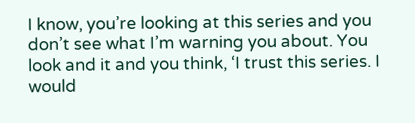I know, you’re looking at this series and you don’t see what I’m warning you about. You look and it and you think, ‘I trust this series. I would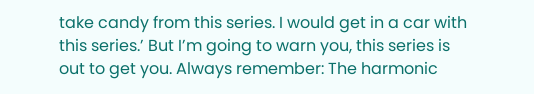take candy from this series. I would get in a car with this series.’ But I’m going to warn you, this series is out to get you. Always remember: The harmonic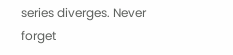series diverges. Never forget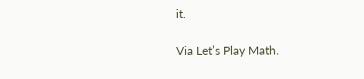it.

Via Let’s Play Math.